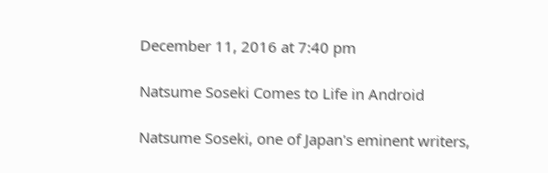December 11, 2016 at 7:40 pm

Natsume Soseki Comes to Life in Android

Natsume Soseki, one of Japan's eminent writers,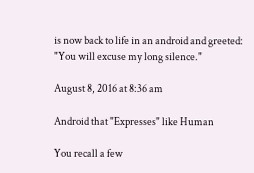is now back to life in an android and greeted: "You will excuse my long silence."

August 8, 2016 at 8:36 am

Android that "Expresses" like Human

You recall a few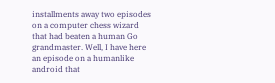installments away two episodes on a computer chess wizard that had beaten a human Go grandmaster. Well, I have here an episode on a humanlike android that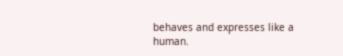behaves and expresses like a human.